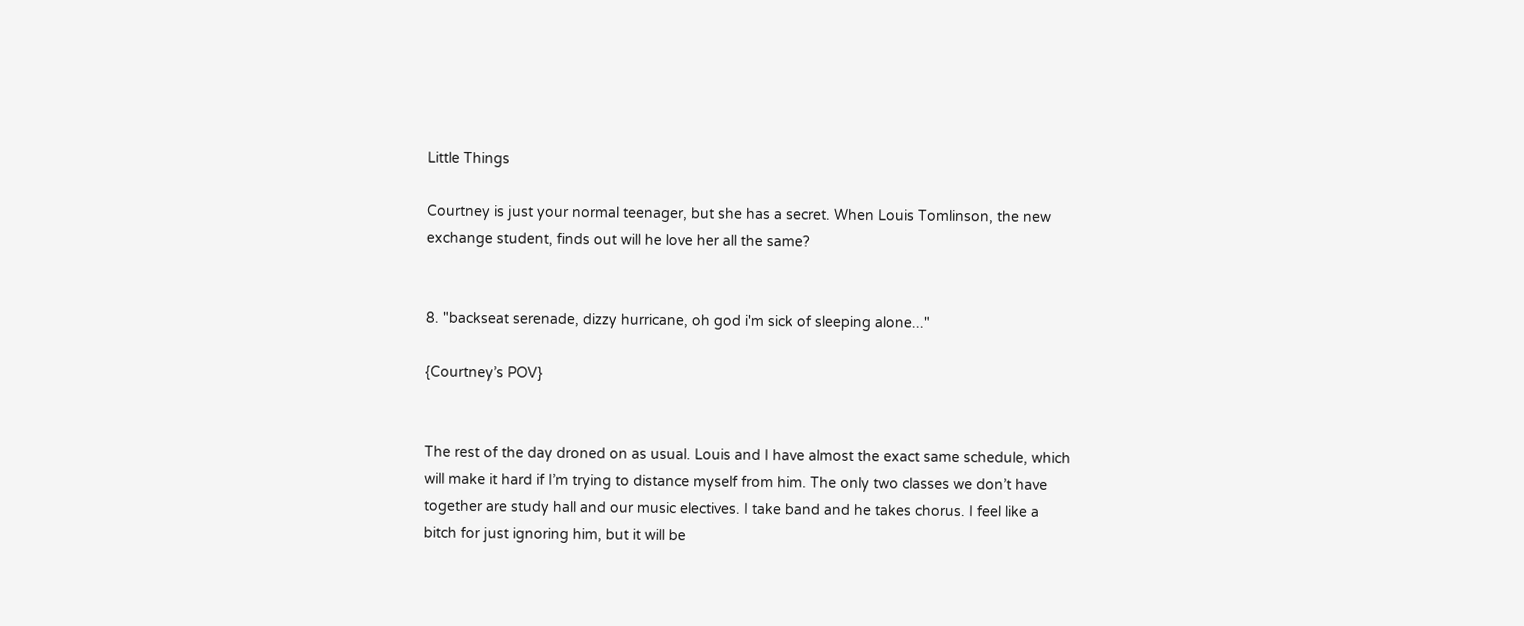Little Things

Courtney is just your normal teenager, but she has a secret. When Louis Tomlinson, the new exchange student, finds out will he love her all the same?


8. "backseat serenade, dizzy hurricane, oh god i'm sick of sleeping alone..."

{Courtney’s POV}


The rest of the day droned on as usual. Louis and I have almost the exact same schedule, which will make it hard if I’m trying to distance myself from him. The only two classes we don’t have together are study hall and our music electives. I take band and he takes chorus. I feel like a bitch for just ignoring him, but it will be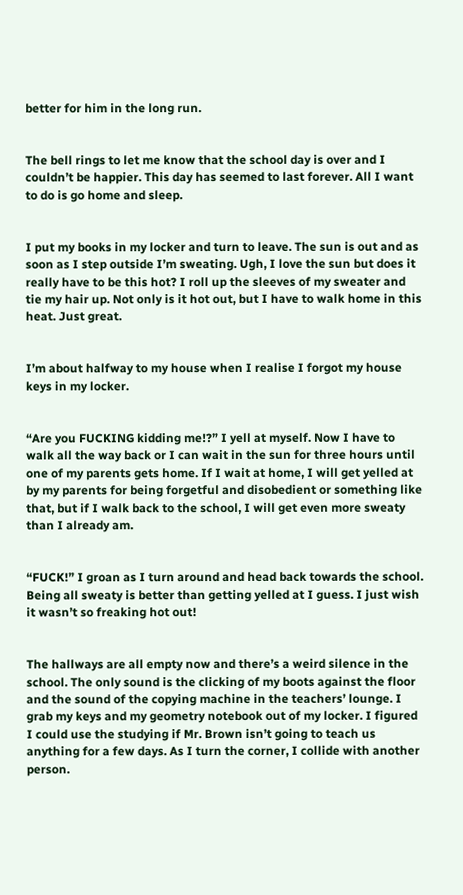better for him in the long run.


The bell rings to let me know that the school day is over and I couldn’t be happier. This day has seemed to last forever. All I want to do is go home and sleep.


I put my books in my locker and turn to leave. The sun is out and as soon as I step outside I’m sweating. Ugh, I love the sun but does it really have to be this hot? I roll up the sleeves of my sweater and tie my hair up. Not only is it hot out, but I have to walk home in this heat. Just great.


I’m about halfway to my house when I realise I forgot my house keys in my locker.


“Are you FUCKING kidding me!?” I yell at myself. Now I have to walk all the way back or I can wait in the sun for three hours until one of my parents gets home. If I wait at home, I will get yelled at by my parents for being forgetful and disobedient or something like that, but if I walk back to the school, I will get even more sweaty than I already am.


“FUCK!” I groan as I turn around and head back towards the school. Being all sweaty is better than getting yelled at I guess. I just wish it wasn’t so freaking hot out!


The hallways are all empty now and there’s a weird silence in the school. The only sound is the clicking of my boots against the floor and the sound of the copying machine in the teachers’ lounge. I grab my keys and my geometry notebook out of my locker. I figured I could use the studying if Mr. Brown isn’t going to teach us anything for a few days. As I turn the corner, I collide with another person.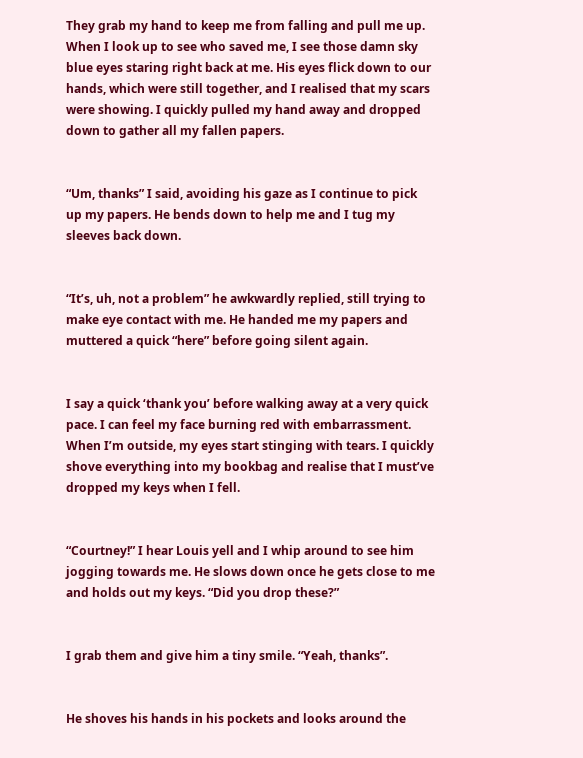They grab my hand to keep me from falling and pull me up. When I look up to see who saved me, I see those damn sky blue eyes staring right back at me. His eyes flick down to our hands, which were still together, and I realised that my scars were showing. I quickly pulled my hand away and dropped down to gather all my fallen papers.


“Um, thanks” I said, avoiding his gaze as I continue to pick up my papers. He bends down to help me and I tug my sleeves back down.


“It’s, uh, not a problem” he awkwardly replied, still trying to make eye contact with me. He handed me my papers and muttered a quick “here” before going silent again.


I say a quick ‘thank you’ before walking away at a very quick pace. I can feel my face burning red with embarrassment. When I’m outside, my eyes start stinging with tears. I quickly shove everything into my bookbag and realise that I must’ve dropped my keys when I fell.


“Courtney!” I hear Louis yell and I whip around to see him jogging towards me. He slows down once he gets close to me and holds out my keys. “Did you drop these?”


I grab them and give him a tiny smile. “Yeah, thanks”.


He shoves his hands in his pockets and looks around the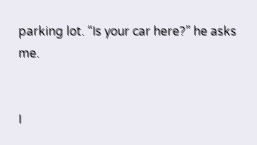parking lot. “Is your car here?” he asks me.


I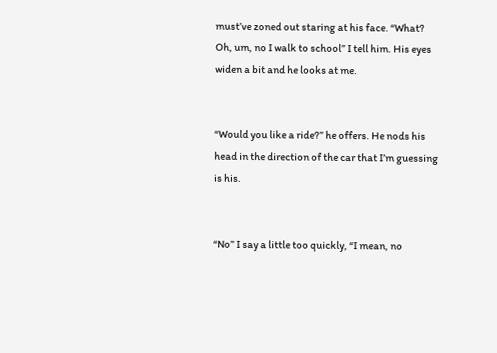must’ve zoned out staring at his face. “What? Oh, um, no I walk to school” I tell him. His eyes widen a bit and he looks at me.


“Would you like a ride?” he offers. He nods his head in the direction of the car that I’m guessing is his.


“No” I say a little too quickly, “I mean, no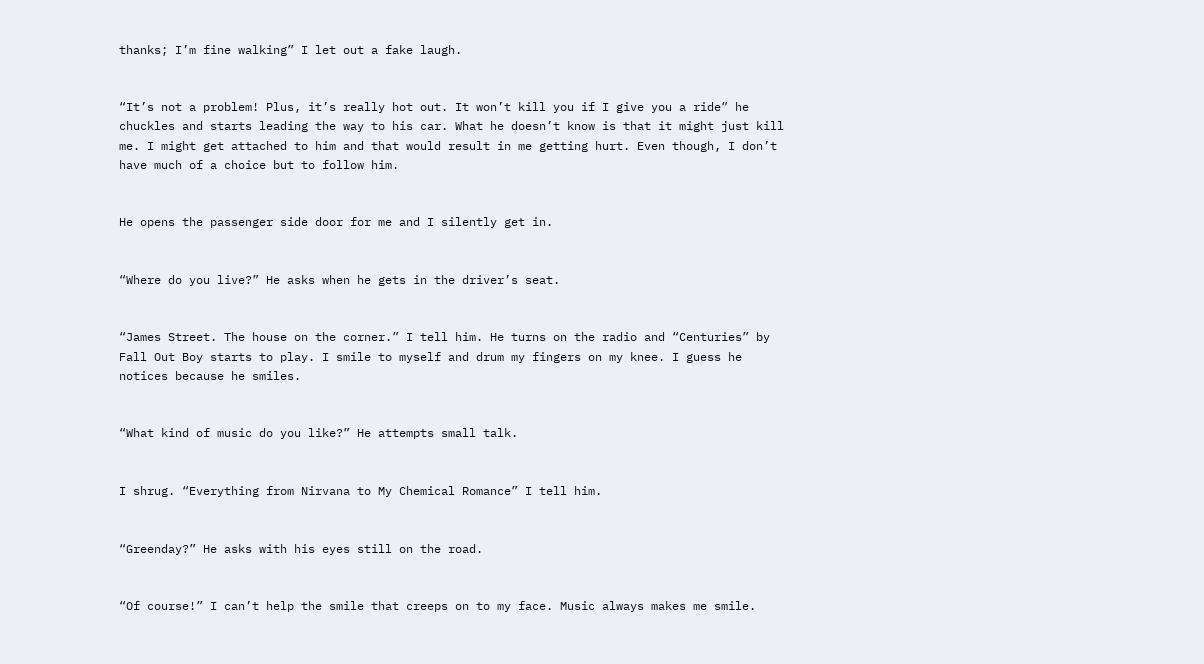thanks; I’m fine walking” I let out a fake laugh.


“It’s not a problem! Plus, it’s really hot out. It won’t kill you if I give you a ride” he chuckles and starts leading the way to his car. What he doesn’t know is that it might just kill me. I might get attached to him and that would result in me getting hurt. Even though, I don’t have much of a choice but to follow him.


He opens the passenger side door for me and I silently get in.


“Where do you live?” He asks when he gets in the driver’s seat.


“James Street. The house on the corner.” I tell him. He turns on the radio and “Centuries” by Fall Out Boy starts to play. I smile to myself and drum my fingers on my knee. I guess he notices because he smiles.


“What kind of music do you like?” He attempts small talk.


I shrug. “Everything from Nirvana to My Chemical Romance” I tell him.


“Greenday?” He asks with his eyes still on the road.


“Of course!” I can’t help the smile that creeps on to my face. Music always makes me smile.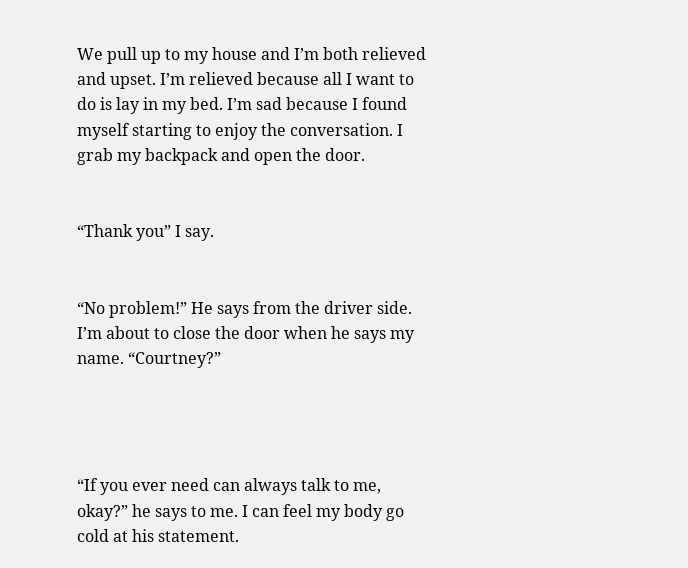We pull up to my house and I’m both relieved and upset. I’m relieved because all I want to do is lay in my bed. I’m sad because I found myself starting to enjoy the conversation. I grab my backpack and open the door.


“Thank you” I say.


“No problem!” He says from the driver side. I’m about to close the door when he says my name. “Courtney?”




“If you ever need can always talk to me, okay?” he says to me. I can feel my body go cold at his statement.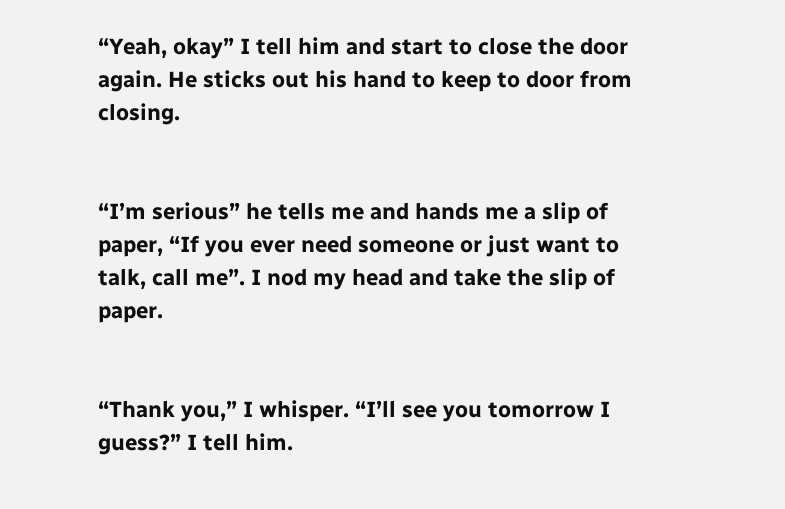“Yeah, okay” I tell him and start to close the door again. He sticks out his hand to keep to door from closing.


“I’m serious” he tells me and hands me a slip of paper, “If you ever need someone or just want to talk, call me”. I nod my head and take the slip of paper.


“Thank you,” I whisper. “I’ll see you tomorrow I guess?” I tell him.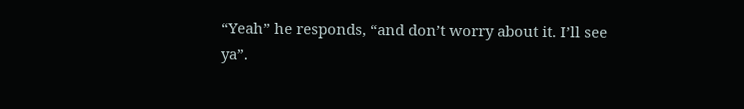“Yeah” he responds, “and don’t worry about it. I’ll see ya”.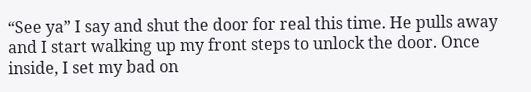“See ya” I say and shut the door for real this time. He pulls away and I start walking up my front steps to unlock the door. Once inside, I set my bad on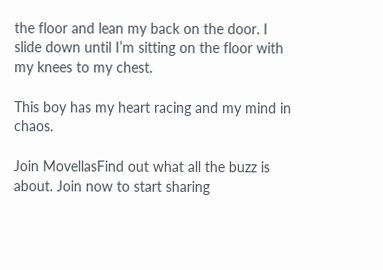the floor and lean my back on the door. I slide down until I’m sitting on the floor with my knees to my chest.

This boy has my heart racing and my mind in chaos.

Join MovellasFind out what all the buzz is about. Join now to start sharing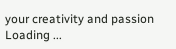your creativity and passion
Loading ...